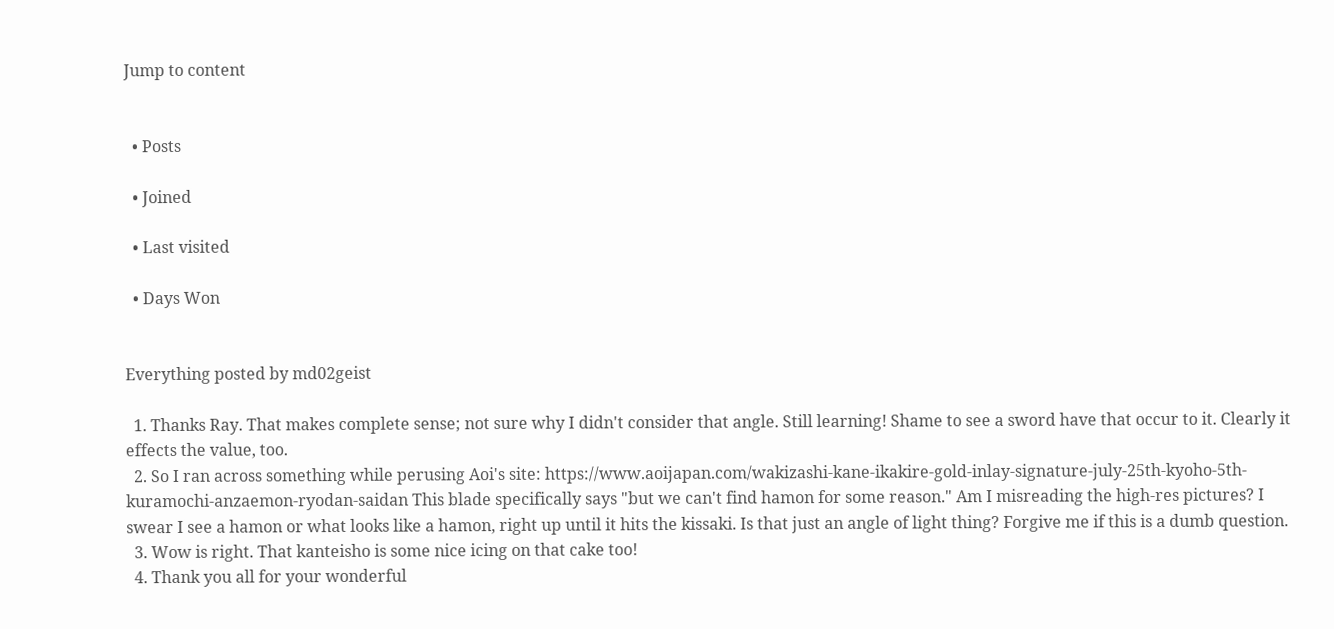Jump to content


  • Posts

  • Joined

  • Last visited

  • Days Won


Everything posted by md02geist

  1. Thanks Ray. That makes complete sense; not sure why I didn't consider that angle. Still learning! Shame to see a sword have that occur to it. Clearly it effects the value, too.
  2. So I ran across something while perusing Aoi's site: https://www.aoijapan.com/wakizashi-kane-ikakire-gold-inlay-signature-july-25th-kyoho-5th-kuramochi-anzaemon-ryodan-saidan This blade specifically says "but we can't find hamon for some reason." Am I misreading the high-res pictures? I swear I see a hamon or what looks like a hamon, right up until it hits the kissaki. Is that just an angle of light thing? Forgive me if this is a dumb question.
  3. Wow is right. That kanteisho is some nice icing on that cake too!
  4. Thank you all for your wonderful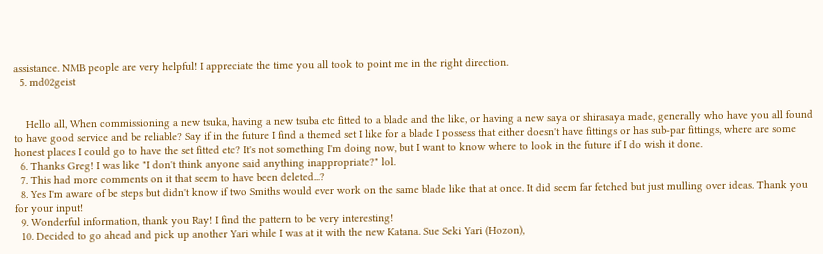assistance. NMB people are very helpful! I appreciate the time you all took to point me in the right direction.
  5. md02geist


    Hello all, When commissioning a new tsuka, having a new tsuba etc fitted to a blade and the like, or having a new saya or shirasaya made, generally who have you all found to have good service and be reliable? Say if in the future I find a themed set I like for a blade I possess that either doesn't have fittings or has sub-par fittings, where are some honest places I could go to have the set fitted etc? It's not something I'm doing now, but I want to know where to look in the future if I do wish it done.
  6. Thanks Greg! I was like "I don't think anyone said anything inappropriate?" lol.
  7. This had more comments on it that seem to have been deleted...?
  8. Yes I'm aware of be steps but didn't know if two Smiths would ever work on the same blade like that at once. It did seem far fetched but just mulling over ideas. Thank you for your input!
  9. Wonderful information, thank you Ray! I find the pattern to be very interesting!
  10. Decided to go ahead and pick up another Yari while I was at it with the new Katana. Sue Seki Yari (Hozon),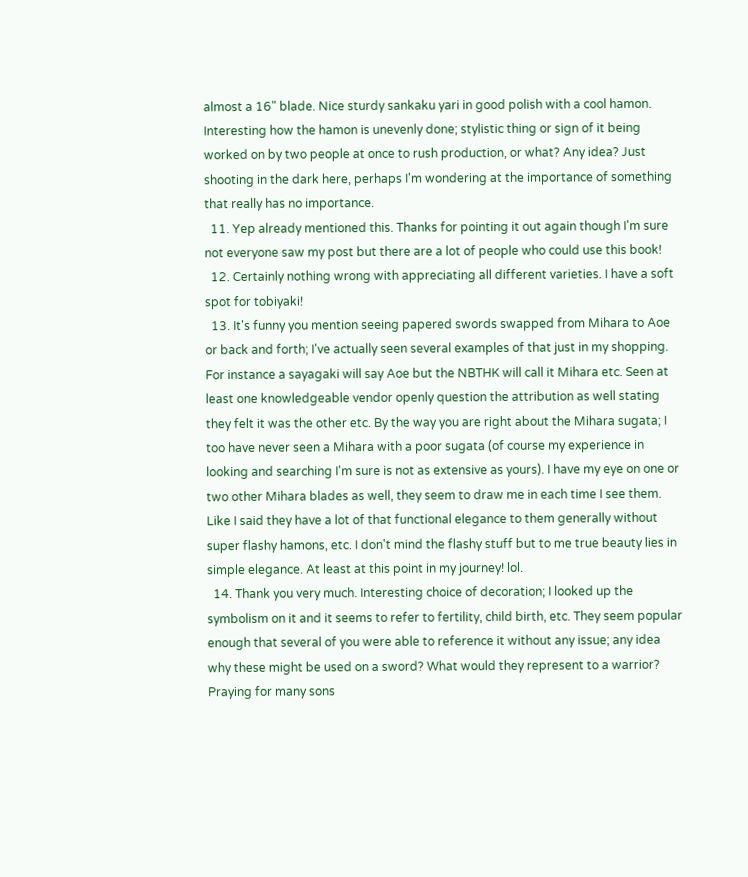almost a 16" blade. Nice sturdy sankaku yari in good polish with a cool hamon. Interesting how the hamon is unevenly done; stylistic thing or sign of it being worked on by two people at once to rush production, or what? Any idea? Just shooting in the dark here, perhaps I'm wondering at the importance of something that really has no importance.
  11. Yep already mentioned this. Thanks for pointing it out again though I'm sure not everyone saw my post but there are a lot of people who could use this book!
  12. Certainly nothing wrong with appreciating all different varieties. I have a soft spot for tobiyaki!
  13. It's funny you mention seeing papered swords swapped from Mihara to Aoe or back and forth; I've actually seen several examples of that just in my shopping. For instance a sayagaki will say Aoe but the NBTHK will call it Mihara etc. Seen at least one knowledgeable vendor openly question the attribution as well stating they felt it was the other etc. By the way you are right about the Mihara sugata; I too have never seen a Mihara with a poor sugata (of course my experience in looking and searching I'm sure is not as extensive as yours). I have my eye on one or two other Mihara blades as well, they seem to draw me in each time I see them. Like I said they have a lot of that functional elegance to them generally without super flashy hamons, etc. I don't mind the flashy stuff but to me true beauty lies in simple elegance. At least at this point in my journey! lol.
  14. Thank you very much. Interesting choice of decoration; I looked up the symbolism on it and it seems to refer to fertility, child birth, etc. They seem popular enough that several of you were able to reference it without any issue; any idea why these might be used on a sword? What would they represent to a warrior? Praying for many sons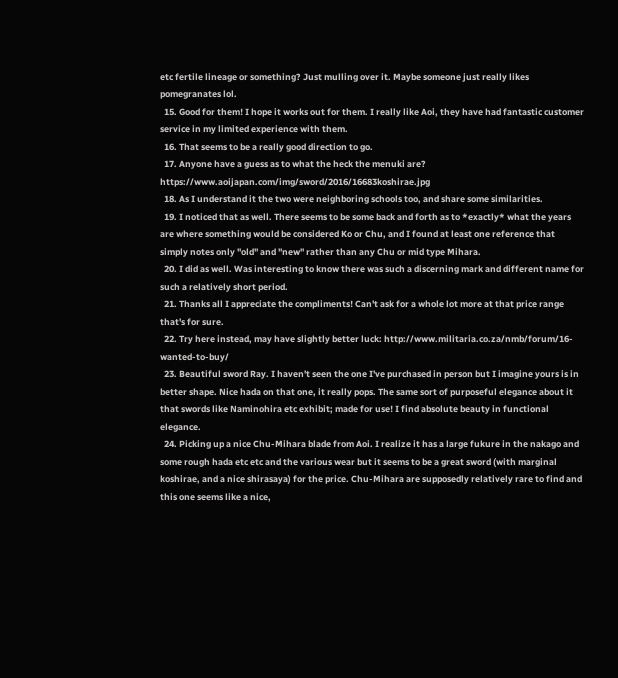etc fertile lineage or something? Just mulling over it. Maybe someone just really likes pomegranates lol.
  15. Good for them! I hope it works out for them. I really like Aoi, they have had fantastic customer service in my limited experience with them.
  16. That seems to be a really good direction to go.
  17. Anyone have a guess as to what the heck the menuki are? https://www.aoijapan.com/img/sword/2016/16683koshirae.jpg
  18. As I understand it the two were neighboring schools too, and share some similarities.
  19. I noticed that as well. There seems to be some back and forth as to *exactly* what the years are where something would be considered Ko or Chu, and I found at least one reference that simply notes only "old" and "new" rather than any Chu or mid type Mihara.
  20. I did as well. Was interesting to know there was such a discerning mark and different name for such a relatively short period.
  21. Thanks all I appreciate the compliments! Can't ask for a whole lot more at that price range that's for sure.
  22. Try here instead, may have slightly better luck: http://www.militaria.co.za/nmb/forum/16-wanted-to-buy/
  23. Beautiful sword Ray. I haven't seen the one I've purchased in person but I imagine yours is in better shape. Nice hada on that one, it really pops. The same sort of purposeful elegance about it that swords like Naminohira etc exhibit; made for use! I find absolute beauty in functional elegance.
  24. Picking up a nice Chu-Mihara blade from Aoi. I realize it has a large fukure in the nakago and some rough hada etc etc and the various wear but it seems to be a great sword (with marginal koshirae, and a nice shirasaya) for the price. Chu-Mihara are supposedly relatively rare to find and this one seems like a nice,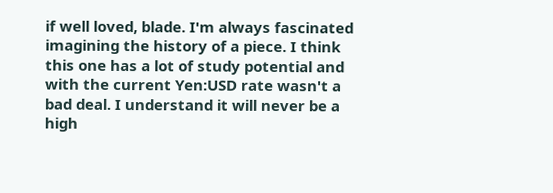if well loved, blade. I'm always fascinated imagining the history of a piece. I think this one has a lot of study potential and with the current Yen:USD rate wasn't a bad deal. I understand it will never be a high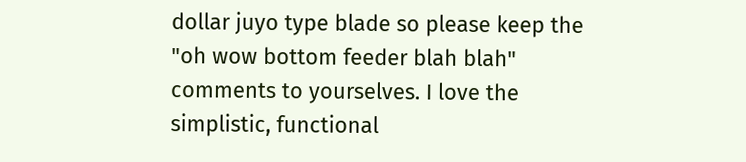dollar juyo type blade so please keep the "oh wow bottom feeder blah blah" comments to yourselves. I love the simplistic, functional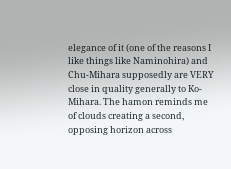elegance of it (one of the reasons I like things like Naminohira) and Chu-Mihara supposedly are VERY close in quality generally to Ko-Mihara. The hamon reminds me of clouds creating a second, opposing horizon across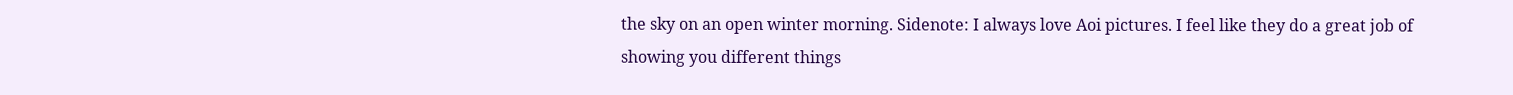the sky on an open winter morning. Sidenote: I always love Aoi pictures. I feel like they do a great job of showing you different things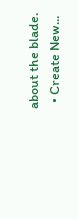about the blade.
  • Create New...